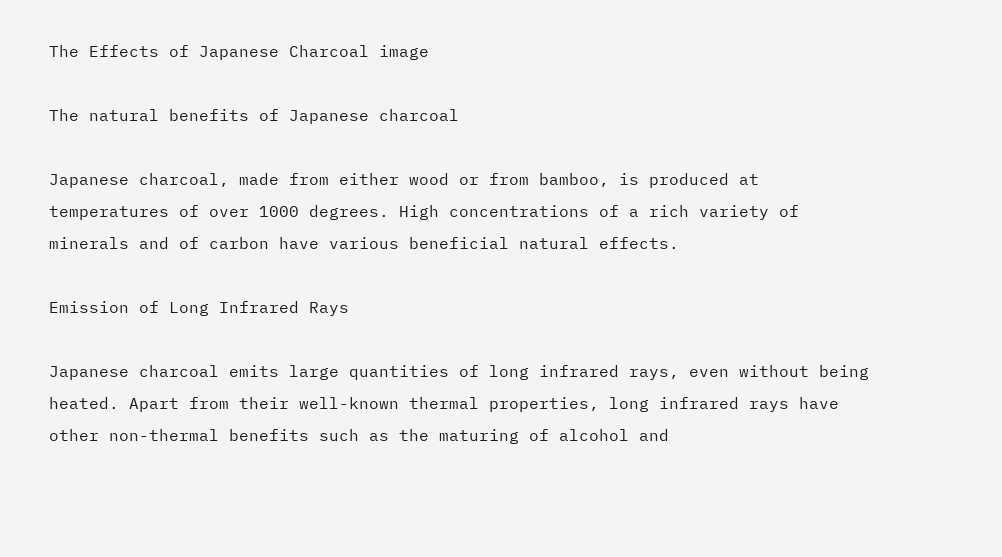The Effects of Japanese Charcoal image

The natural benefits of Japanese charcoal

Japanese charcoal, made from either wood or from bamboo, is produced at temperatures of over 1000 degrees. High concentrations of a rich variety of minerals and of carbon have various beneficial natural effects.

Emission of Long Infrared Rays

Japanese charcoal emits large quantities of long infrared rays, even without being heated. Apart from their well-known thermal properties, long infrared rays have other non-thermal benefits such as the maturing of alcohol and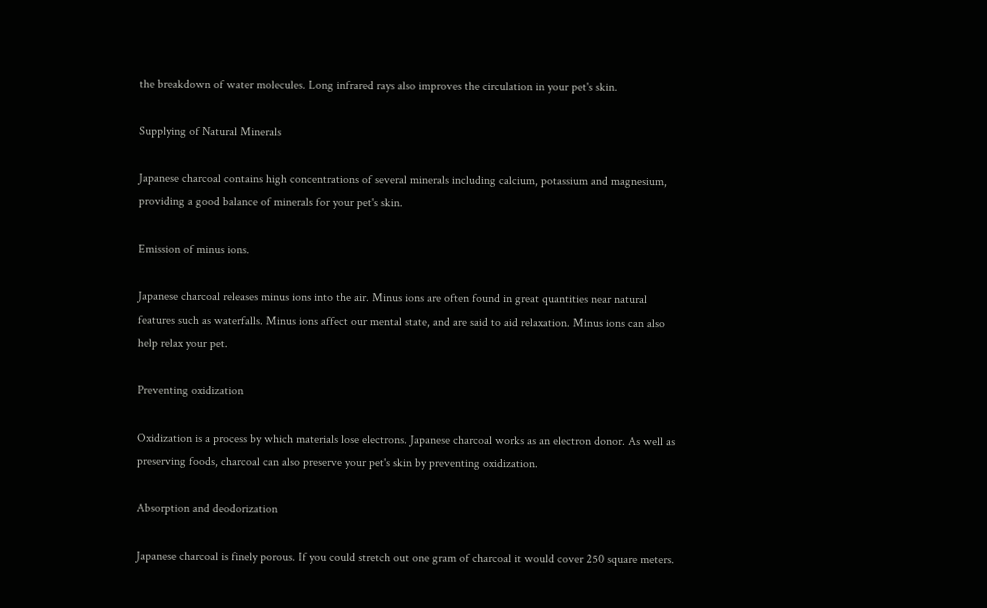the breakdown of water molecules. Long infrared rays also improves the circulation in your pet's skin.

Supplying of Natural Minerals

Japanese charcoal contains high concentrations of several minerals including calcium, potassium and magnesium, providing a good balance of minerals for your pet's skin.

Emission of minus ions.

Japanese charcoal releases minus ions into the air. Minus ions are often found in great quantities near natural features such as waterfalls. Minus ions affect our mental state, and are said to aid relaxation. Minus ions can also help relax your pet.

Preventing oxidization

Oxidization is a process by which materials lose electrons. Japanese charcoal works as an electron donor. As well as preserving foods, charcoal can also preserve your pet's skin by preventing oxidization.

Absorption and deodorization

Japanese charcoal is finely porous. If you could stretch out one gram of charcoal it would cover 250 square meters.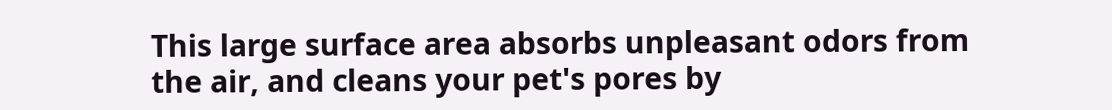This large surface area absorbs unpleasant odors from the air, and cleans your pet's pores by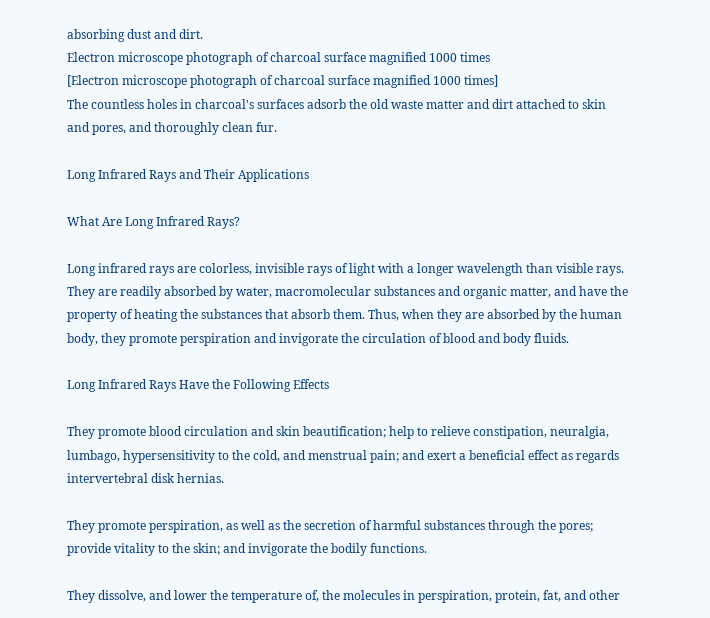absorbing dust and dirt.
Electron microscope photograph of charcoal surface magnified 1000 times
[Electron microscope photograph of charcoal surface magnified 1000 times]
The countless holes in charcoal's surfaces adsorb the old waste matter and dirt attached to skin and pores, and thoroughly clean fur.

Long Infrared Rays and Their Applications

What Are Long Infrared Rays?

Long infrared rays are colorless, invisible rays of light with a longer wavelength than visible rays. They are readily absorbed by water, macromolecular substances and organic matter, and have the property of heating the substances that absorb them. Thus, when they are absorbed by the human body, they promote perspiration and invigorate the circulation of blood and body fluids.

Long Infrared Rays Have the Following Effects

They promote blood circulation and skin beautification; help to relieve constipation, neuralgia, lumbago, hypersensitivity to the cold, and menstrual pain; and exert a beneficial effect as regards intervertebral disk hernias.

They promote perspiration, as well as the secretion of harmful substances through the pores; provide vitality to the skin; and invigorate the bodily functions.

They dissolve, and lower the temperature of, the molecules in perspiration, protein, fat, and other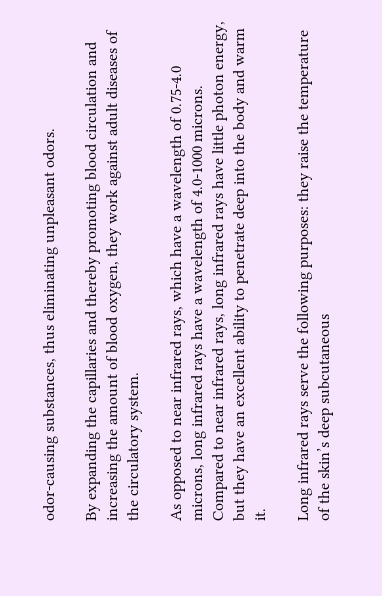odor-causing substances, thus eliminating unpleasant odors.

By expanding the capillaries and thereby promoting blood circulation and increasing the amount of blood oxygen, they work against adult diseases of the circulatory system.

As opposed to near infrared rays, which have a wavelength of 0.75-4.0 microns, long infrared rays have a wavelength of 4.0-1000 microns. Compared to near infrared rays, long infrared rays have little photon energy, but they have an excellent ability to penetrate deep into the body and warm it.

Long infrared rays serve the following purposes: they raise the temperature of the skin’s deep subcutaneous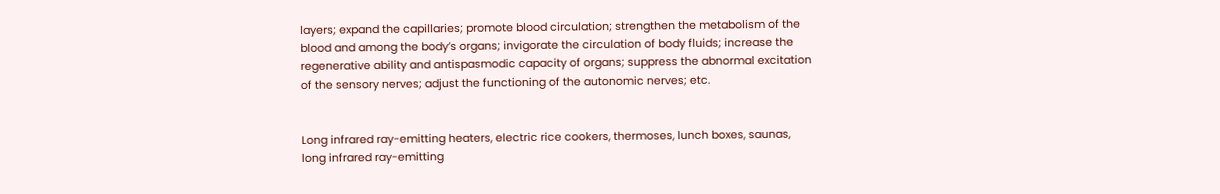layers; expand the capillaries; promote blood circulation; strengthen the metabolism of the blood and among the body’s organs; invigorate the circulation of body fluids; increase the regenerative ability and antispasmodic capacity of organs; suppress the abnormal excitation of the sensory nerves; adjust the functioning of the autonomic nerves; etc.


Long infrared ray-emitting heaters, electric rice cookers, thermoses, lunch boxes, saunas, long infrared ray-emitting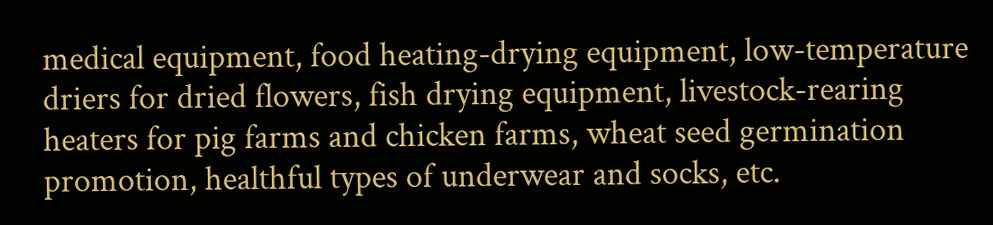medical equipment, food heating-drying equipment, low-temperature driers for dried flowers, fish drying equipment, livestock-rearing heaters for pig farms and chicken farms, wheat seed germination promotion, healthful types of underwear and socks, etc.